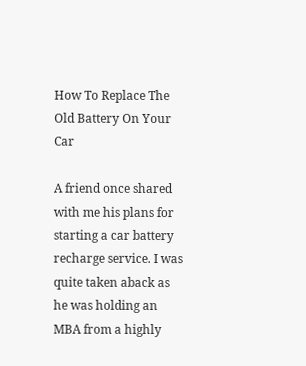How To Replace The Old Battery On Your Car

A friend once shared with me his plans for starting a car battery recharge service. I was quite taken aback as he was holding an MBA from a highly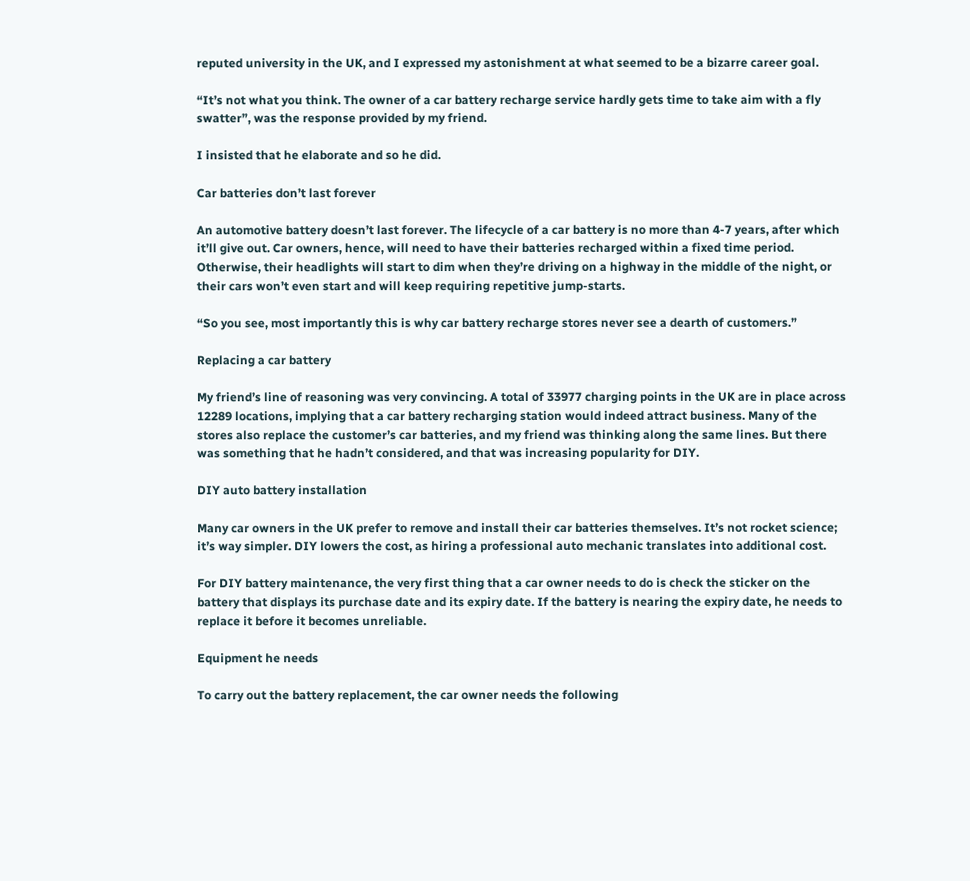reputed university in the UK, and I expressed my astonishment at what seemed to be a bizarre career goal.

“It’s not what you think. The owner of a car battery recharge service hardly gets time to take aim with a fly swatter”, was the response provided by my friend.

I insisted that he elaborate and so he did.

Car batteries don’t last forever

An automotive battery doesn’t last forever. The lifecycle of a car battery is no more than 4-7 years, after which it’ll give out. Car owners, hence, will need to have their batteries recharged within a fixed time period. Otherwise, their headlights will start to dim when they’re driving on a highway in the middle of the night, or their cars won’t even start and will keep requiring repetitive jump-starts.

“So you see, most importantly this is why car battery recharge stores never see a dearth of customers.”

Replacing a car battery

My friend’s line of reasoning was very convincing. A total of 33977 charging points in the UK are in place across 12289 locations, implying that a car battery recharging station would indeed attract business. Many of the stores also replace the customer’s car batteries, and my friend was thinking along the same lines. But there was something that he hadn’t considered, and that was increasing popularity for DIY.

DIY auto battery installation

Many car owners in the UK prefer to remove and install their car batteries themselves. It’s not rocket science; it’s way simpler. DIY lowers the cost, as hiring a professional auto mechanic translates into additional cost.

For DIY battery maintenance, the very first thing that a car owner needs to do is check the sticker on the battery that displays its purchase date and its expiry date. If the battery is nearing the expiry date, he needs to replace it before it becomes unreliable.

Equipment he needs

To carry out the battery replacement, the car owner needs the following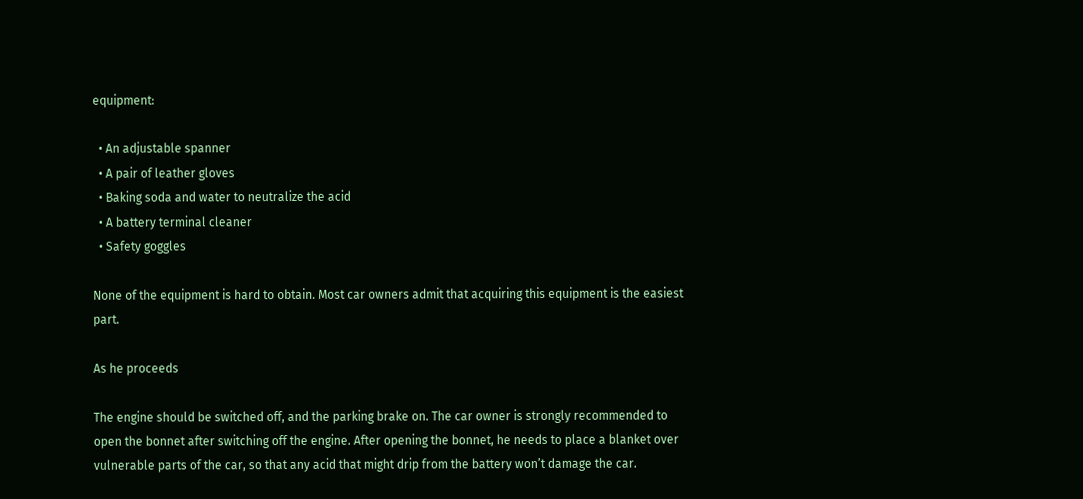equipment:

  • An adjustable spanner
  • A pair of leather gloves
  • Baking soda and water to neutralize the acid
  • A battery terminal cleaner
  • Safety goggles

None of the equipment is hard to obtain. Most car owners admit that acquiring this equipment is the easiest part.

As he proceeds

The engine should be switched off, and the parking brake on. The car owner is strongly recommended to open the bonnet after switching off the engine. After opening the bonnet, he needs to place a blanket over vulnerable parts of the car, so that any acid that might drip from the battery won’t damage the car.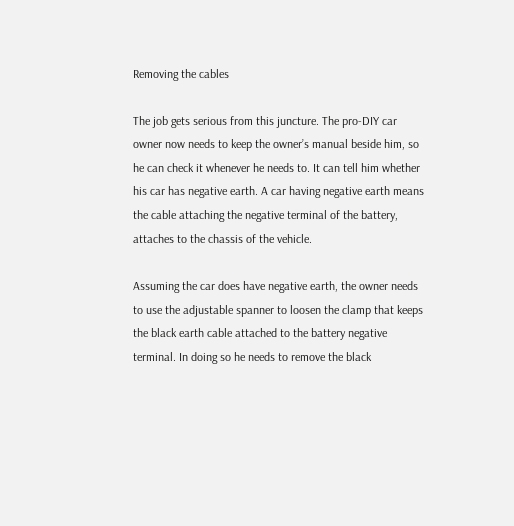Removing the cables

The job gets serious from this juncture. The pro-DIY car owner now needs to keep the owner’s manual beside him, so he can check it whenever he needs to. It can tell him whether his car has negative earth. A car having negative earth means the cable attaching the negative terminal of the battery, attaches to the chassis of the vehicle.

Assuming the car does have negative earth, the owner needs to use the adjustable spanner to loosen the clamp that keeps the black earth cable attached to the battery negative terminal. In doing so he needs to remove the black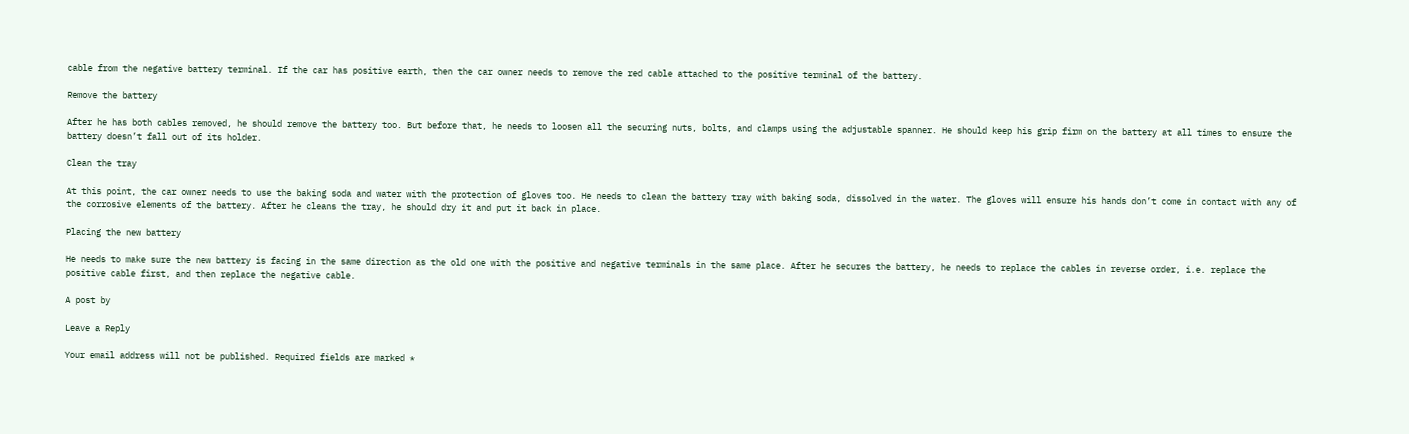cable from the negative battery terminal. If the car has positive earth, then the car owner needs to remove the red cable attached to the positive terminal of the battery.

Remove the battery

After he has both cables removed, he should remove the battery too. But before that, he needs to loosen all the securing nuts, bolts, and clamps using the adjustable spanner. He should keep his grip firm on the battery at all times to ensure the battery doesn’t fall out of its holder.

Clean the tray

At this point, the car owner needs to use the baking soda and water with the protection of gloves too. He needs to clean the battery tray with baking soda, dissolved in the water. The gloves will ensure his hands don’t come in contact with any of the corrosive elements of the battery. After he cleans the tray, he should dry it and put it back in place.

Placing the new battery

He needs to make sure the new battery is facing in the same direction as the old one with the positive and negative terminals in the same place. After he secures the battery, he needs to replace the cables in reverse order, i.e. replace the positive cable first, and then replace the negative cable.

A post by

Leave a Reply

Your email address will not be published. Required fields are marked *